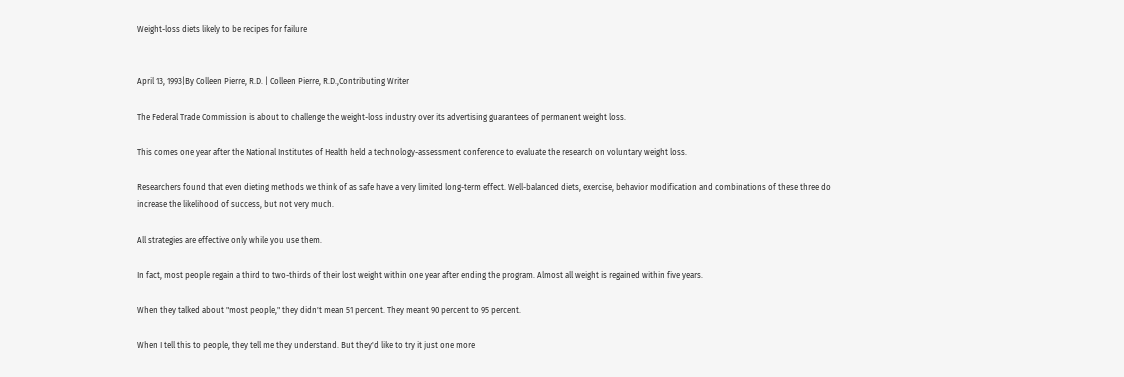Weight-loss diets likely to be recipes for failure


April 13, 1993|By Colleen Pierre, R.D. | Colleen Pierre, R.D.,Contributing Writer

The Federal Trade Commission is about to challenge the weight-loss industry over its advertising guarantees of permanent weight loss.

This comes one year after the National Institutes of Health held a technology-assessment conference to evaluate the research on voluntary weight loss.

Researchers found that even dieting methods we think of as safe have a very limited long-term effect. Well-balanced diets, exercise, behavior modification and combinations of these three do increase the likelihood of success, but not very much.

All strategies are effective only while you use them.

In fact, most people regain a third to two-thirds of their lost weight within one year after ending the program. Almost all weight is regained within five years.

When they talked about "most people," they didn't mean 51 percent. They meant 90 percent to 95 percent.

When I tell this to people, they tell me they understand. But they'd like to try it just one more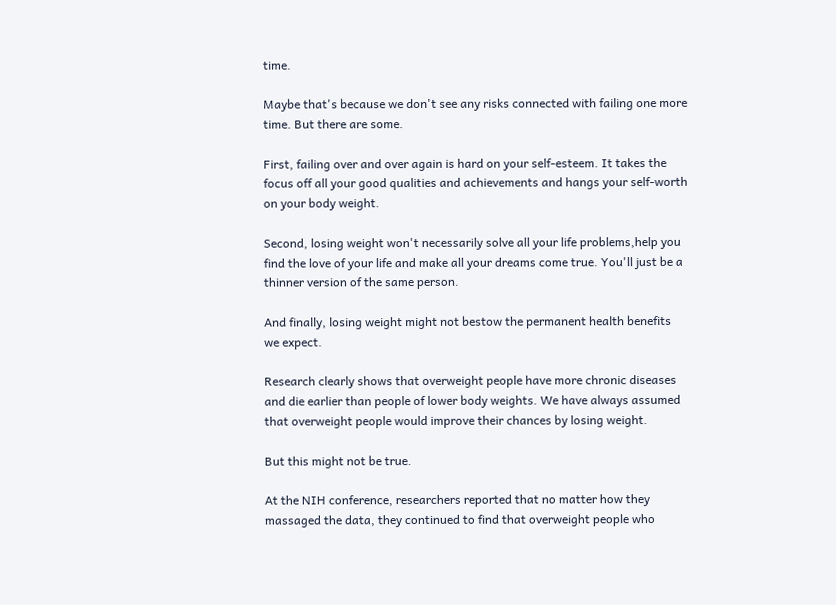time.

Maybe that's because we don't see any risks connected with failing one more time. But there are some.

First, failing over and over again is hard on your self-esteem. It takes the focus off all your good qualities and achievements and hangs your self-worth on your body weight.

Second, losing weight won't necessarily solve all your life problems,help you find the love of your life and make all your dreams come true. You'll just be a thinner version of the same person.

And finally, losing weight might not bestow the permanent health benefits we expect.

Research clearly shows that overweight people have more chronic diseases and die earlier than people of lower body weights. We have always assumed that overweight people would improve their chances by losing weight.

But this might not be true.

At the NIH conference, researchers reported that no matter how they massaged the data, they continued to find that overweight people who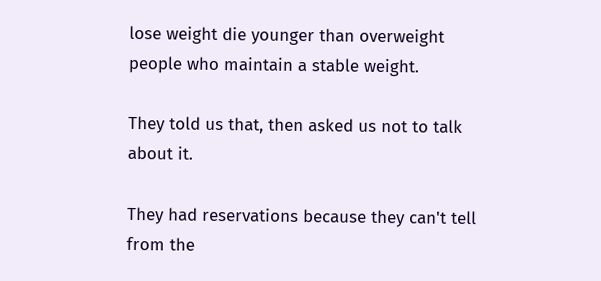lose weight die younger than overweight people who maintain a stable weight.

They told us that, then asked us not to talk about it.

They had reservations because they can't tell from the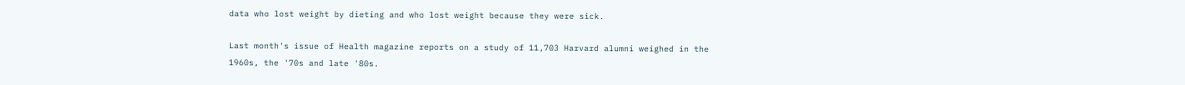data who lost weight by dieting and who lost weight because they were sick.

Last month's issue of Health magazine reports on a study of 11,703 Harvard alumni weighed in the 1960s, the '70s and late '80s.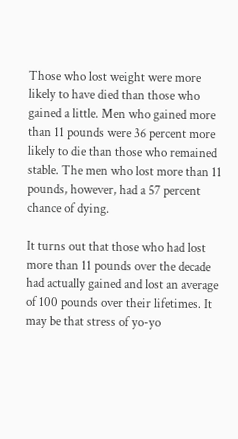Those who lost weight were more likely to have died than those who gained a little. Men who gained more than 11 pounds were 36 percent more likely to die than those who remained stable. The men who lost more than 11 pounds, however, had a 57 percent chance of dying.

It turns out that those who had lost more than 11 pounds over the decade had actually gained and lost an average of 100 pounds over their lifetimes. It may be that stress of yo-yo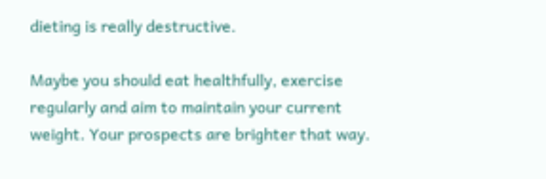dieting is really destructive.

Maybe you should eat healthfully, exercise regularly and aim to maintain your current weight. Your prospects are brighter that way.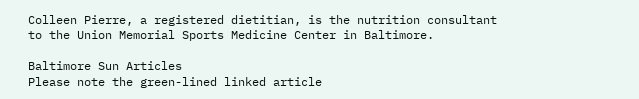Colleen Pierre, a registered dietitian, is the nutrition consultant to the Union Memorial Sports Medicine Center in Baltimore.

Baltimore Sun Articles
Please note the green-lined linked article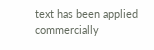text has been applied commercially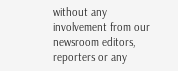without any involvement from our newsroom editors, reporters or any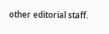other editorial staff.